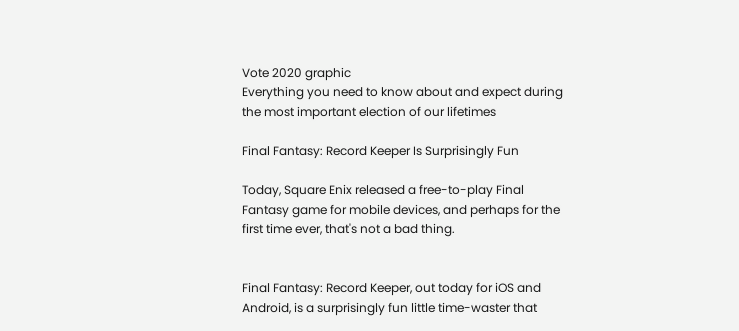Vote 2020 graphic
Everything you need to know about and expect during
the most important election of our lifetimes

Final Fantasy: Record Keeper Is Surprisingly Fun

Today, Square Enix released a free-to-play Final Fantasy game for mobile devices, and perhaps for the first time ever, that's not a bad thing.


Final Fantasy: Record Keeper, out today for iOS and Android, is a surprisingly fun little time-waster that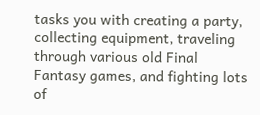tasks you with creating a party, collecting equipment, traveling through various old Final Fantasy games, and fighting lots of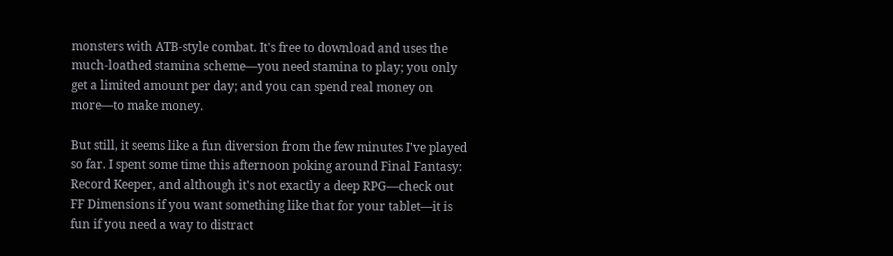monsters with ATB-style combat. It's free to download and uses the much-loathed stamina scheme—you need stamina to play; you only get a limited amount per day; and you can spend real money on more—to make money.

But still, it seems like a fun diversion from the few minutes I've played so far. I spent some time this afternoon poking around Final Fantasy: Record Keeper, and although it's not exactly a deep RPG—check out FF Dimensions if you want something like that for your tablet—it is fun if you need a way to distract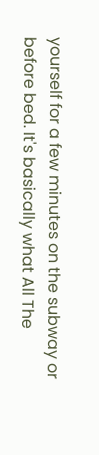yourself for a few minutes on the subway or before bed. It's basically what All The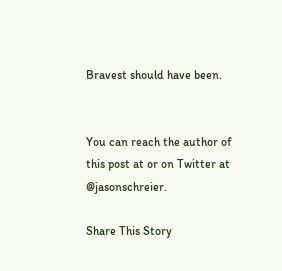Bravest should have been.


You can reach the author of this post at or on Twitter at @jasonschreier.

Share This Story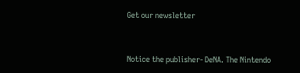Get our newsletter


Notice the publisher- DeNA. The Nintendo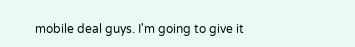mobile deal guys. I'm going to give it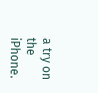a try on the iPhone.